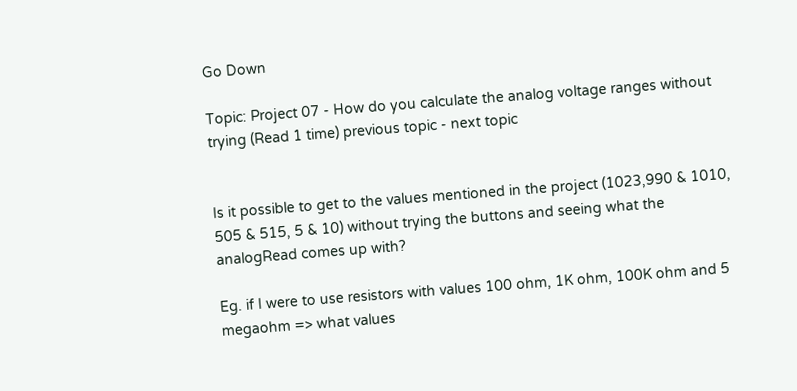Go Down

Topic: Project 07 - How do you calculate the analog voltage ranges without trying (Read 1 time) previous topic - next topic


Is it possible to get to the values mentioned in the project (1023,990 & 1010, 505 & 515, 5 & 10) without trying the buttons and seeing what the analogRead comes up with?

Eg. if I were to use resistors with values 100 ohm, 1K ohm, 100K ohm and 5 megaohm => what values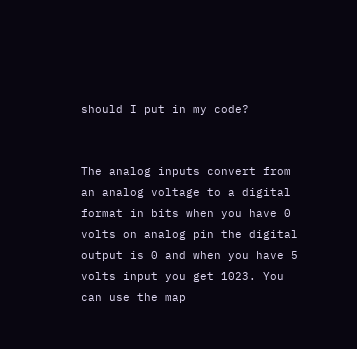should I put in my code?


The analog inputs convert from an analog voltage to a digital format in bits when you have 0 volts on analog pin the digital output is 0 and when you have 5 volts input you get 1023. You can use the map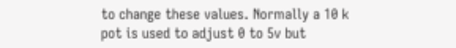to change these values. Normally a 10 k pot is used to adjust 0 to 5v but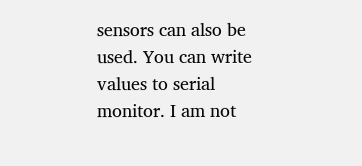sensors can also be used. You can write values to serial monitor. I am not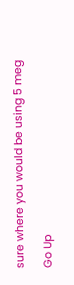sure where you would be using 5 meg

Go Up